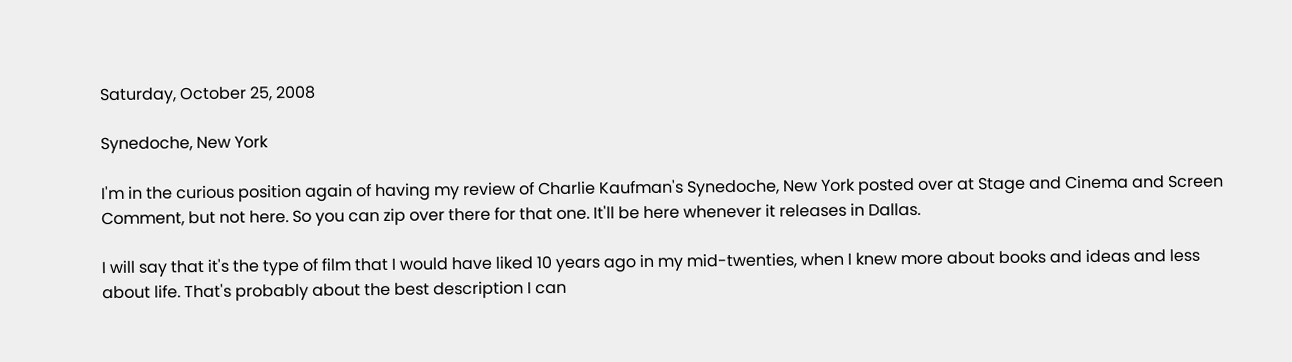Saturday, October 25, 2008

Synedoche, New York

I'm in the curious position again of having my review of Charlie Kaufman's Synedoche, New York posted over at Stage and Cinema and Screen Comment, but not here. So you can zip over there for that one. It'll be here whenever it releases in Dallas.

I will say that it's the type of film that I would have liked 10 years ago in my mid-twenties, when I knew more about books and ideas and less about life. That's probably about the best description I can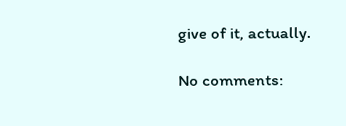give of it, actually.

No comments: